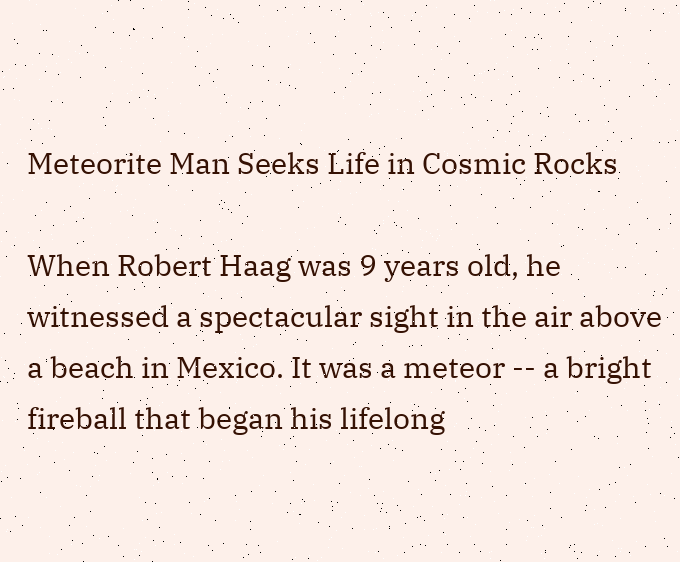Meteorite Man Seeks Life in Cosmic Rocks

When Robert Haag was 9 years old, he witnessed a spectacular sight in the air above a beach in Mexico. It was a meteor -- a bright fireball that began his lifelong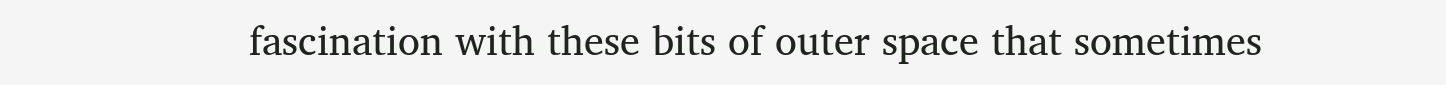fascination with these bits of outer space that sometimes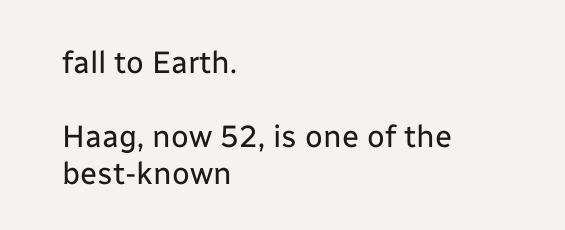fall to Earth.

Haag, now 52, is one of the best-known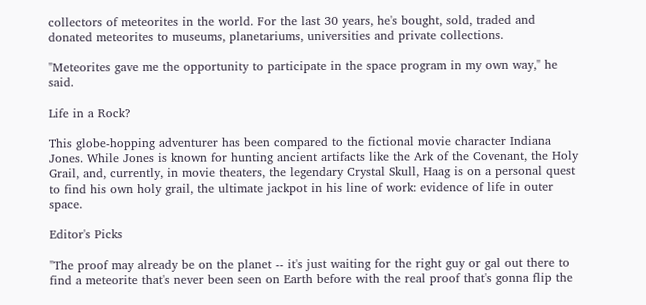collectors of meteorites in the world. For the last 30 years, he's bought, sold, traded and donated meteorites to museums, planetariums, universities and private collections.

"Meteorites gave me the opportunity to participate in the space program in my own way," he said.

Life in a Rock?

This globe-hopping adventurer has been compared to the fictional movie character Indiana Jones. While Jones is known for hunting ancient artifacts like the Ark of the Covenant, the Holy Grail, and, currently, in movie theaters, the legendary Crystal Skull, Haag is on a personal quest to find his own holy grail, the ultimate jackpot in his line of work: evidence of life in outer space.

Editor's Picks

"The proof may already be on the planet -- it's just waiting for the right guy or gal out there to find a meteorite that's never been seen on Earth before with the real proof that's gonna flip the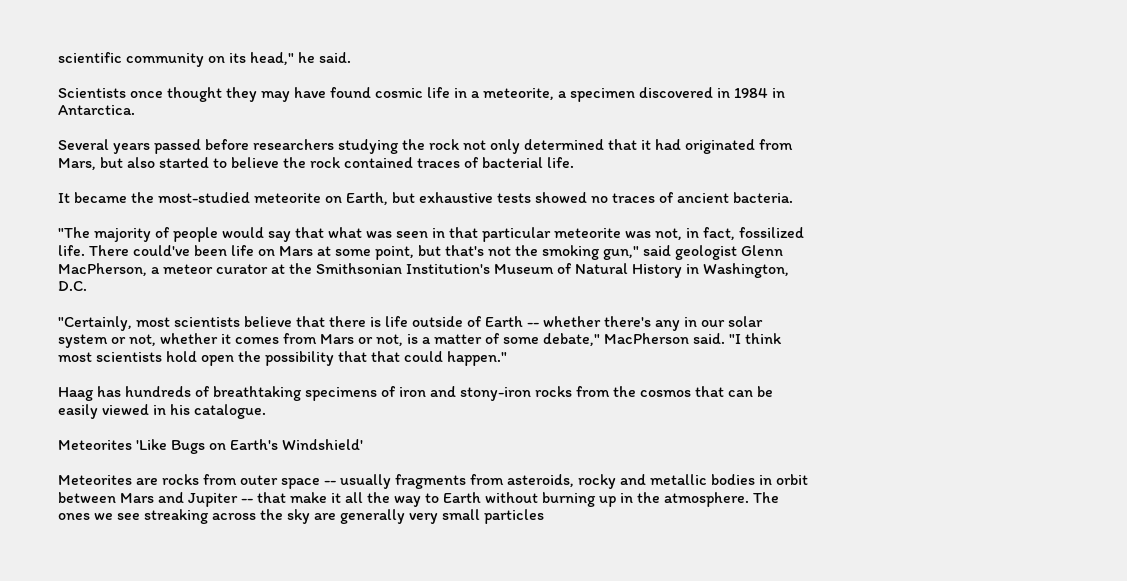scientific community on its head," he said.

Scientists once thought they may have found cosmic life in a meteorite, a specimen discovered in 1984 in Antarctica.

Several years passed before researchers studying the rock not only determined that it had originated from Mars, but also started to believe the rock contained traces of bacterial life.

It became the most-studied meteorite on Earth, but exhaustive tests showed no traces of ancient bacteria.

"The majority of people would say that what was seen in that particular meteorite was not, in fact, fossilized life. There could've been life on Mars at some point, but that's not the smoking gun," said geologist Glenn MacPherson, a meteor curator at the Smithsonian Institution's Museum of Natural History in Washington, D.C.

"Certainly, most scientists believe that there is life outside of Earth -- whether there's any in our solar system or not, whether it comes from Mars or not, is a matter of some debate," MacPherson said. "I think most scientists hold open the possibility that that could happen."

Haag has hundreds of breathtaking specimens of iron and stony-iron rocks from the cosmos that can be easily viewed in his catalogue.

Meteorites 'Like Bugs on Earth's Windshield'

Meteorites are rocks from outer space -- usually fragments from asteroids, rocky and metallic bodies in orbit between Mars and Jupiter -- that make it all the way to Earth without burning up in the atmosphere. The ones we see streaking across the sky are generally very small particles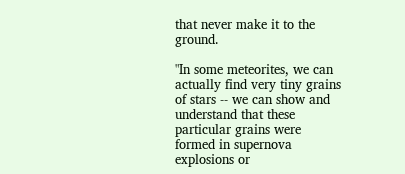that never make it to the ground.

"In some meteorites, we can actually find very tiny grains of stars -- we can show and understand that these particular grains were formed in supernova explosions or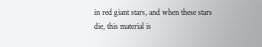in red giant stars, and when these stars die, this material is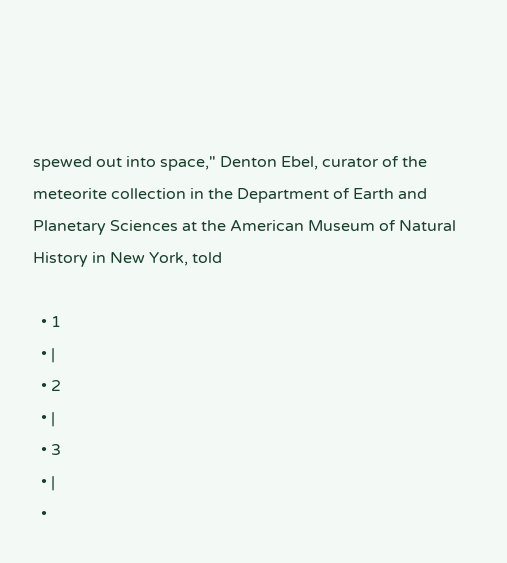spewed out into space," Denton Ebel, curator of the meteorite collection in the Department of Earth and Planetary Sciences at the American Museum of Natural History in New York, told

  • 1
  • |
  • 2
  • |
  • 3
  • |
  •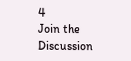4
Join the Discussion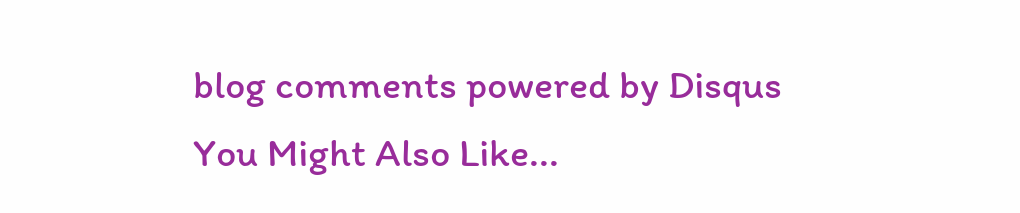blog comments powered by Disqus
You Might Also Like...